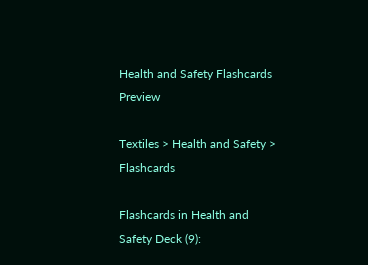Health and Safety Flashcards Preview

Textiles > Health and Safety > Flashcards

Flashcards in Health and Safety Deck (9):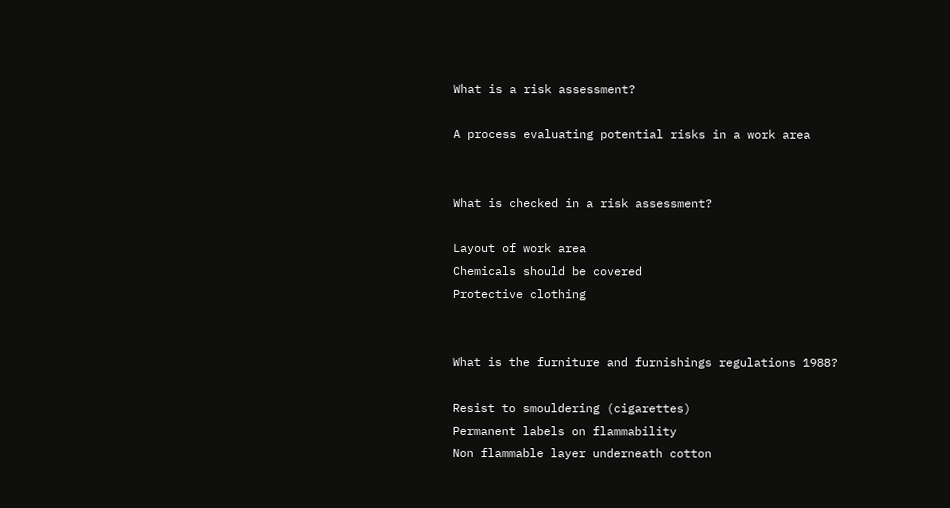What is a risk assessment?

A process evaluating potential risks in a work area


What is checked in a risk assessment?

Layout of work area
Chemicals should be covered
Protective clothing


What is the furniture and furnishings regulations 1988?

Resist to smouldering (cigarettes)
Permanent labels on flammability
Non flammable layer underneath cotton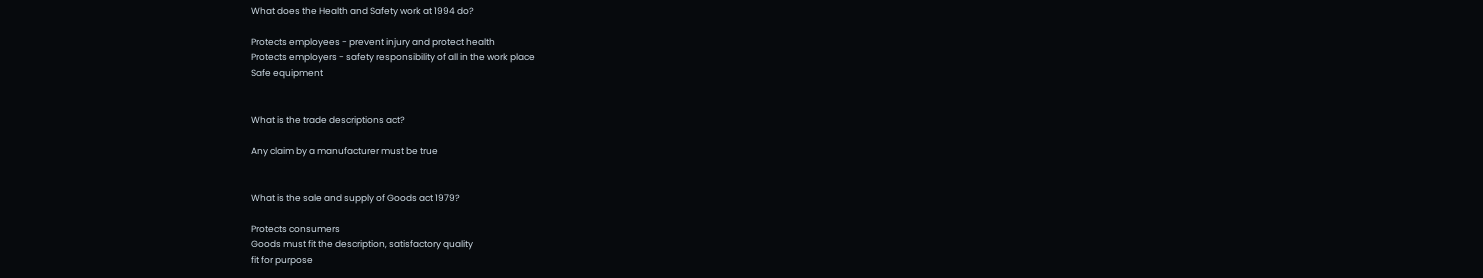What does the Health and Safety work at 1994 do?

Protects employees - prevent injury and protect health
Protects employers - safety responsibility of all in the work place
Safe equipment


What is the trade descriptions act?

Any claim by a manufacturer must be true


What is the sale and supply of Goods act 1979?

Protects consumers
Goods must fit the description, satisfactory quality
fit for purpose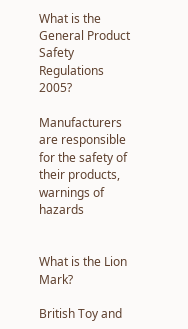What is the General Product Safety Regulations 2005?

Manufacturers are responsible for the safety of their products, warnings of hazards


What is the Lion Mark?

British Toy and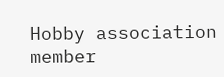Hobby association member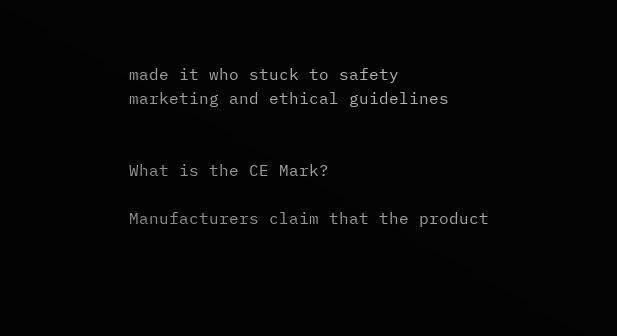made it who stuck to safety marketing and ethical guidelines


What is the CE Mark?

Manufacturers claim that the product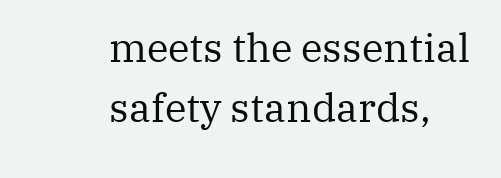meets the essential safety standards,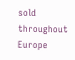sold throughout Europe